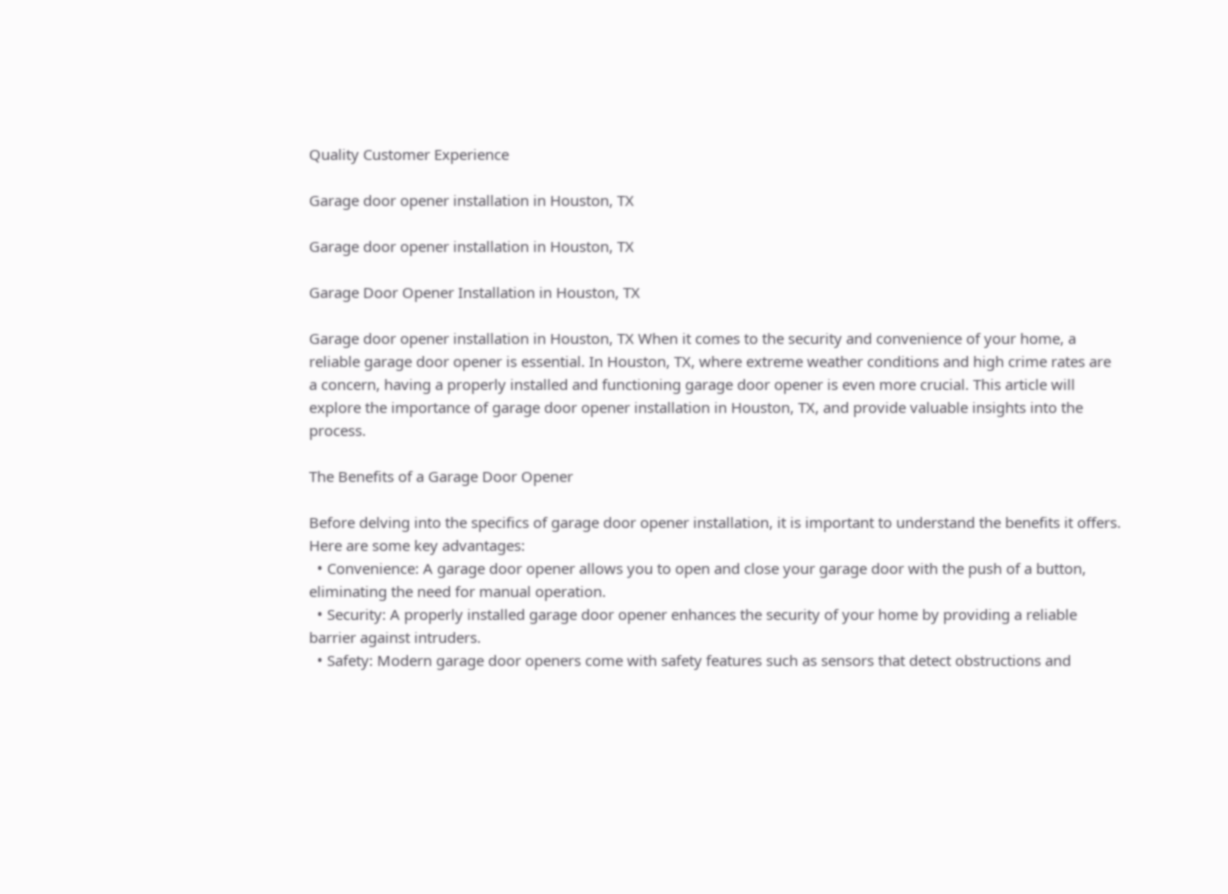Quality Customer Experience

Garage door opener installation in Houston, TX

Garage door opener installation in Houston, TX

Garage Door Opener Installation in Houston, TX

Garage door opener installation in Houston, TX When it comes to the security and convenience of your home, a reliable garage door opener is essential. In Houston, TX, where extreme weather conditions and high crime rates are a concern, having a properly installed and functioning garage door opener is even more crucial. This article will explore the importance of garage door opener installation in Houston, TX, and provide valuable insights into the process.

The Benefits of a Garage Door Opener

Before delving into the specifics of garage door opener installation, it is important to understand the benefits it offers. Here are some key advantages:
  • Convenience: A garage door opener allows you to open and close your garage door with the push of a button, eliminating the need for manual operation.
  • Security: A properly installed garage door opener enhances the security of your home by providing a reliable barrier against intruders.
  • Safety: Modern garage door openers come with safety features such as sensors that detect obstructions and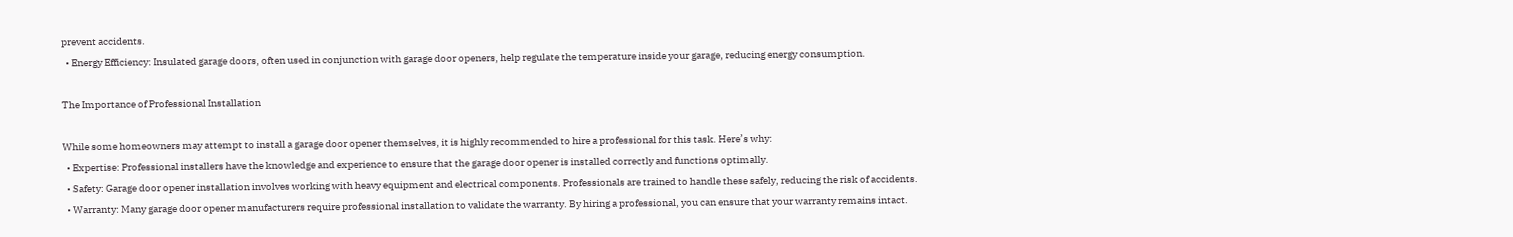prevent accidents.
  • Energy Efficiency: Insulated garage doors, often used in conjunction with garage door openers, help regulate the temperature inside your garage, reducing energy consumption.

The Importance of Professional Installation

While some homeowners may attempt to install a garage door opener themselves, it is highly recommended to hire a professional for this task. Here’s why:
  • Expertise: Professional installers have the knowledge and experience to ensure that the garage door opener is installed correctly and functions optimally.
  • Safety: Garage door opener installation involves working with heavy equipment and electrical components. Professionals are trained to handle these safely, reducing the risk of accidents.
  • Warranty: Many garage door opener manufacturers require professional installation to validate the warranty. By hiring a professional, you can ensure that your warranty remains intact.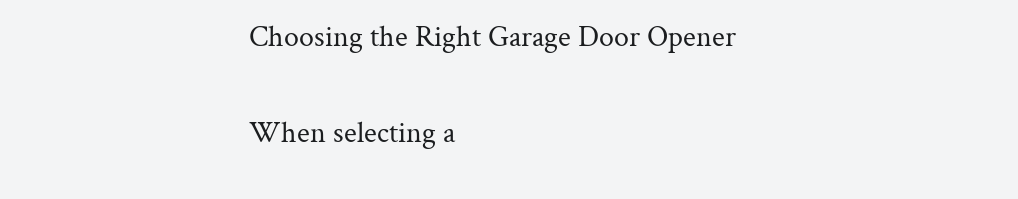Choosing the Right Garage Door Opener

When selecting a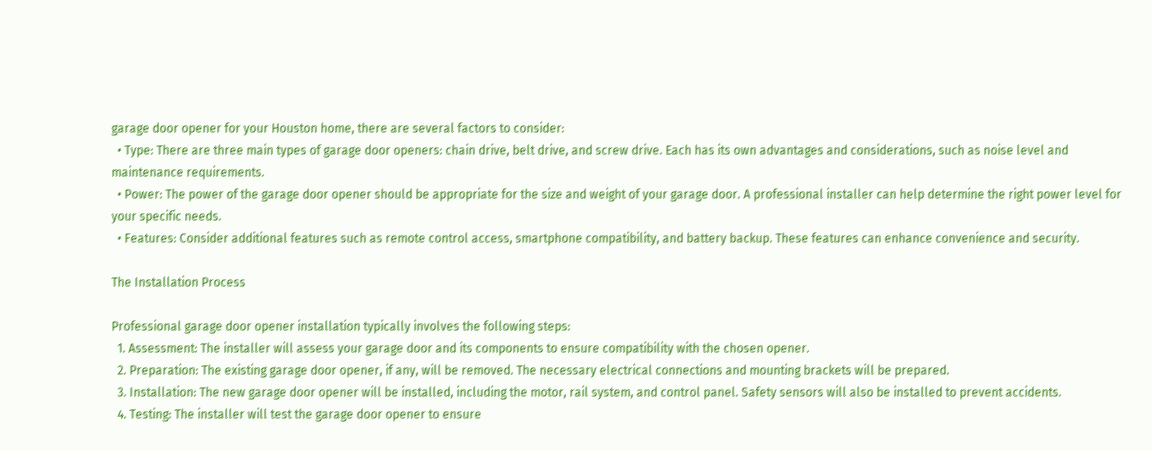garage door opener for your Houston home, there are several factors to consider:
  • Type: There are three main types of garage door openers: chain drive, belt drive, and screw drive. Each has its own advantages and considerations, such as noise level and maintenance requirements.
  • Power: The power of the garage door opener should be appropriate for the size and weight of your garage door. A professional installer can help determine the right power level for your specific needs.
  • Features: Consider additional features such as remote control access, smartphone compatibility, and battery backup. These features can enhance convenience and security.

The Installation Process

Professional garage door opener installation typically involves the following steps:
  1. Assessment: The installer will assess your garage door and its components to ensure compatibility with the chosen opener.
  2. Preparation: The existing garage door opener, if any, will be removed. The necessary electrical connections and mounting brackets will be prepared.
  3. Installation: The new garage door opener will be installed, including the motor, rail system, and control panel. Safety sensors will also be installed to prevent accidents.
  4. Testing: The installer will test the garage door opener to ensure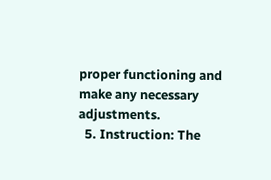proper functioning and make any necessary adjustments.
  5. Instruction: The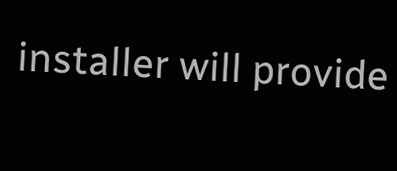installer will provide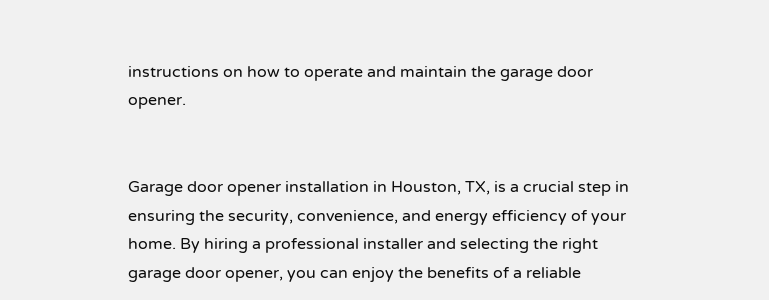instructions on how to operate and maintain the garage door opener.


Garage door opener installation in Houston, TX, is a crucial step in ensuring the security, convenience, and energy efficiency of your home. By hiring a professional installer and selecting the right garage door opener, you can enjoy the benefits of a reliable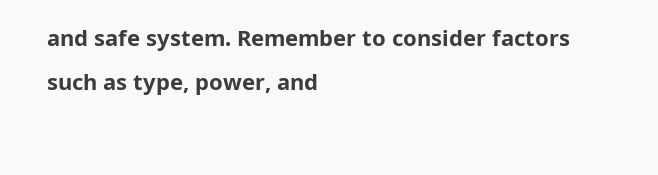and safe system. Remember to consider factors such as type, power, and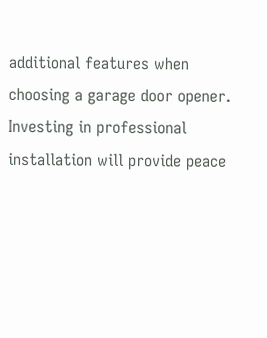additional features when choosing a garage door opener. Investing in professional installation will provide peace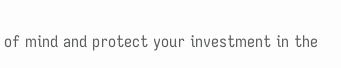of mind and protect your investment in the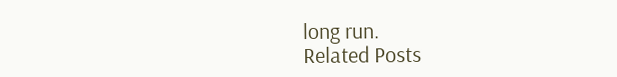long run.
Related Posts